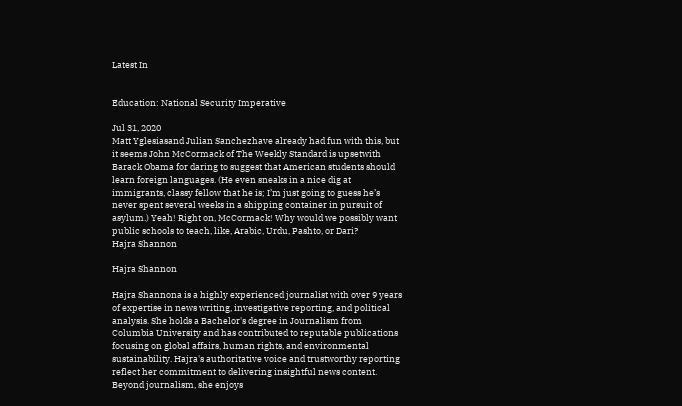Latest In


Education: National Security Imperative

Jul 31, 2020
Matt Yglesiasand Julian Sanchezhave already had fun with this, but it seems John McCormack of The Weekly Standard is upsetwith Barack Obama for daring to suggest that American students should learn foreign languages. (He even sneaks in a nice dig at immigrants, classy fellow that he is; I’m just going to guess he’s never spent several weeks in a shipping container in pursuit of asylum.) Yeah! Right on, McCormack! Why would we possibly want public schools to teach, like, Arabic, Urdu, Pashto, or Dari?
Hajra Shannon

Hajra Shannon

Hajra Shannona is a highly experienced journalist with over 9 years of expertise in news writing, investigative reporting, and political analysis. She holds a Bachelor's degree in Journalism from Columbia University and has contributed to reputable publications focusing on global affairs, human rights, and environmental sustainability. Hajra's authoritative voice and trustworthy reporting reflect her commitment to delivering insightful news content. Beyond journalism, she enjoys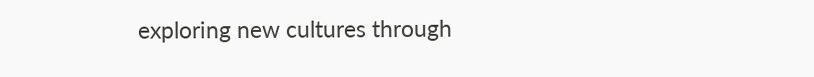exploring new cultures through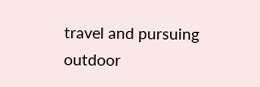travel and pursuing outdoor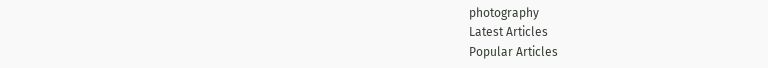photography
Latest Articles
Popular Articles